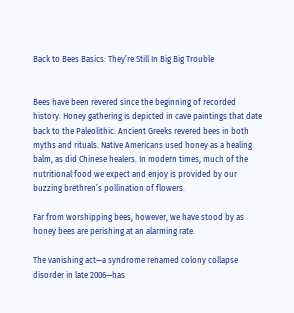Back to Bees Basics: They’re Still In Big Big Trouble


Bees have been revered since the beginning of recorded history. Honey gathering is depicted in cave paintings that date back to the Paleolithic. Ancient Greeks revered bees in both myths and rituals. Native Americans used honey as a healing balm, as did Chinese healers. In modern times, much of the nutritional food we expect and enjoy is provided by our buzzing brethren’s pollination of flowers.

Far from worshipping bees, however, we have stood by as honey bees are perishing at an alarming rate.

The vanishing act—a syndrome renamed colony collapse disorder in late 2006—has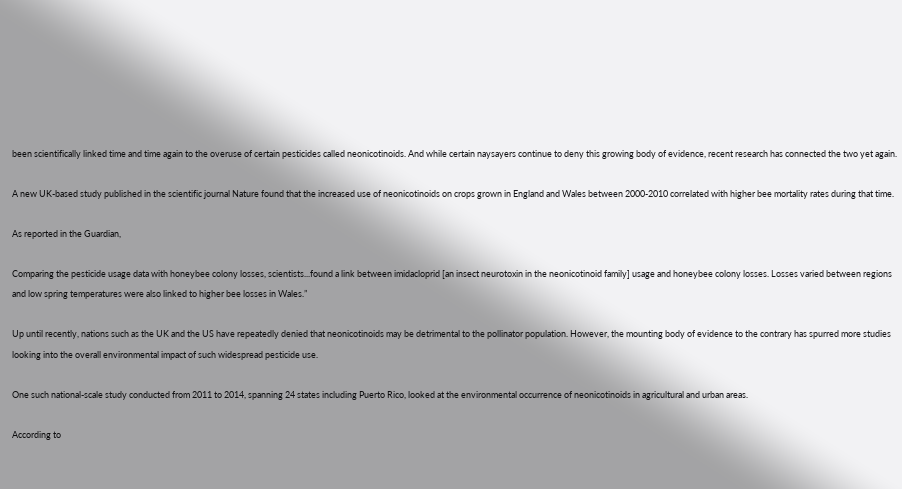been scientifically linked time and time again to the overuse of certain pesticides called neonicotinoids. And while certain naysayers continue to deny this growing body of evidence, recent research has connected the two yet again.

A new UK-based study published in the scientific journal Nature found that the increased use of neonicotinoids on crops grown in England and Wales between 2000-2010 correlated with higher bee mortality rates during that time.

As reported in the Guardian,

Comparing the pesticide usage data with honeybee colony losses, scientists...found a link between imidacloprid [an insect neurotoxin in the neonicotinoid family] usage and honeybee colony losses. Losses varied between regions and low spring temperatures were also linked to higher bee losses in Wales.”

Up until recently, nations such as the UK and the US have repeatedly denied that neonicotinoids may be detrimental to the pollinator population. However, the mounting body of evidence to the contrary has spurred more studies looking into the overall environmental impact of such widespread pesticide use.

One such national-scale study conducted from 2011 to 2014, spanning 24 states including Puerto Rico, looked at the environmental occurrence of neonicotinoids in agricultural and urban areas.

According to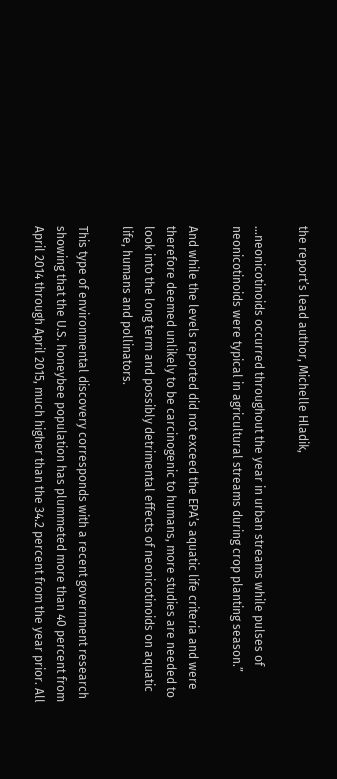the report’s lead author, Michelle Hladik,

...neonicotinoids occurred throughout the year in urban streams while pulses of neonicotinoids were typical in agricultural streams during crop planting season.”

And while the levels reported did not exceed the EPA’s aquatic life criteria and were therefore deemed unlikely to be carcinogenic to humans, more studies are needed to look into the long term and possibly detrimental effects of neonicotinoids on aquatic life, humans and pollinators.

This type of environmental discovery corresponds with a recent government research showing that the U.S. honeybee population has plummeted more than 40 percent from April 2014 through April 2015, much higher than the 34.2 percent from the year prior. All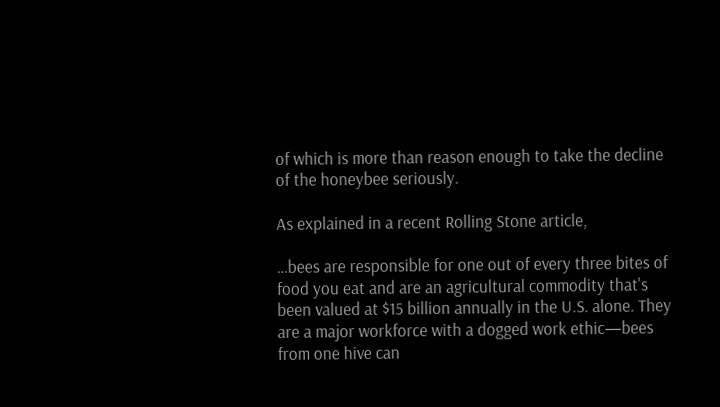of which is more than reason enough to take the decline of the honeybee seriously.

As explained in a recent Rolling Stone article,

…bees are responsible for one out of every three bites of food you eat and are an agricultural commodity that's been valued at $15 billion annually in the U.S. alone. They are a major workforce with a dogged work ethic—bees from one hive can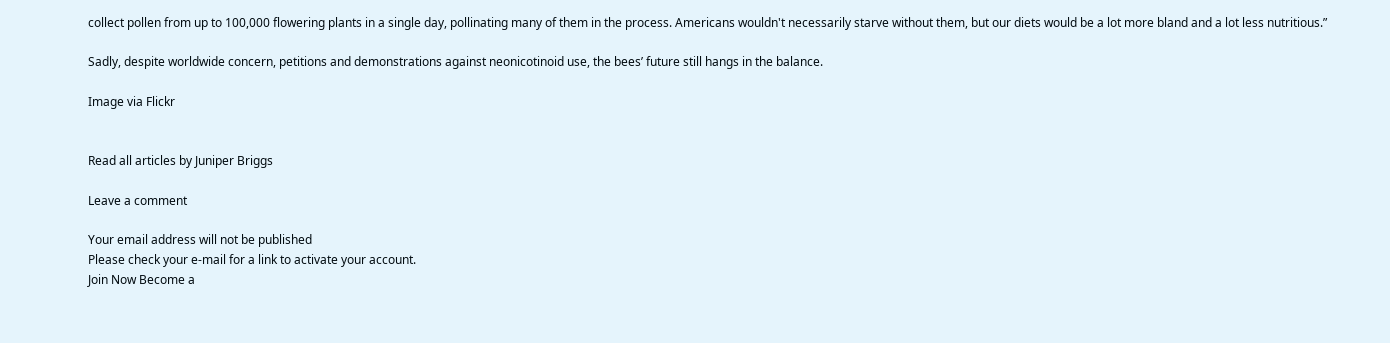collect pollen from up to 100,000 flowering plants in a single day, pollinating many of them in the process. Americans wouldn't necessarily starve without them, but our diets would be a lot more bland and a lot less nutritious.”

Sadly, despite worldwide concern, petitions and demonstrations against neonicotinoid use, the bees’ future still hangs in the balance.

Image via Flickr


Read all articles by Juniper Briggs

Leave a comment

Your email address will not be published
Please check your e-mail for a link to activate your account.
Join Now Become a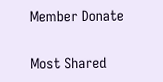Member Donate

Most Shared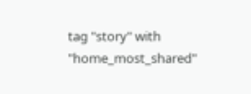tag "story" with "home_most_shared"